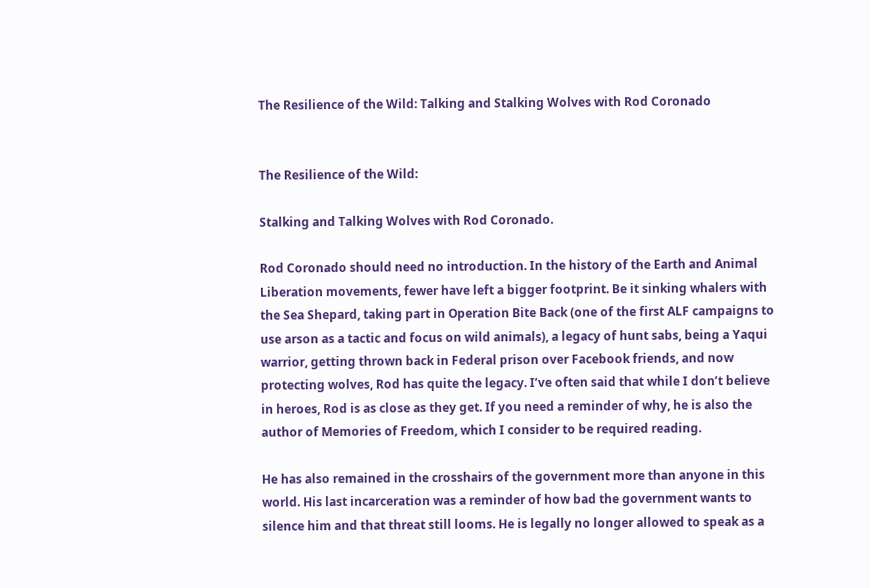The Resilience of the Wild: Talking and Stalking Wolves with Rod Coronado


The Resilience of the Wild:

Stalking and Talking Wolves with Rod Coronado.

Rod Coronado should need no introduction. In the history of the Earth and Animal Liberation movements, fewer have left a bigger footprint. Be it sinking whalers with the Sea Shepard, taking part in Operation Bite Back (one of the first ALF campaigns to use arson as a tactic and focus on wild animals), a legacy of hunt sabs, being a Yaqui warrior, getting thrown back in Federal prison over Facebook friends, and now protecting wolves, Rod has quite the legacy. I’ve often said that while I don’t believe in heroes, Rod is as close as they get. If you need a reminder of why, he is also the author of Memories of Freedom, which I consider to be required reading.

He has also remained in the crosshairs of the government more than anyone in this world. His last incarceration was a reminder of how bad the government wants to silence him and that threat still looms. He is legally no longer allowed to speak as a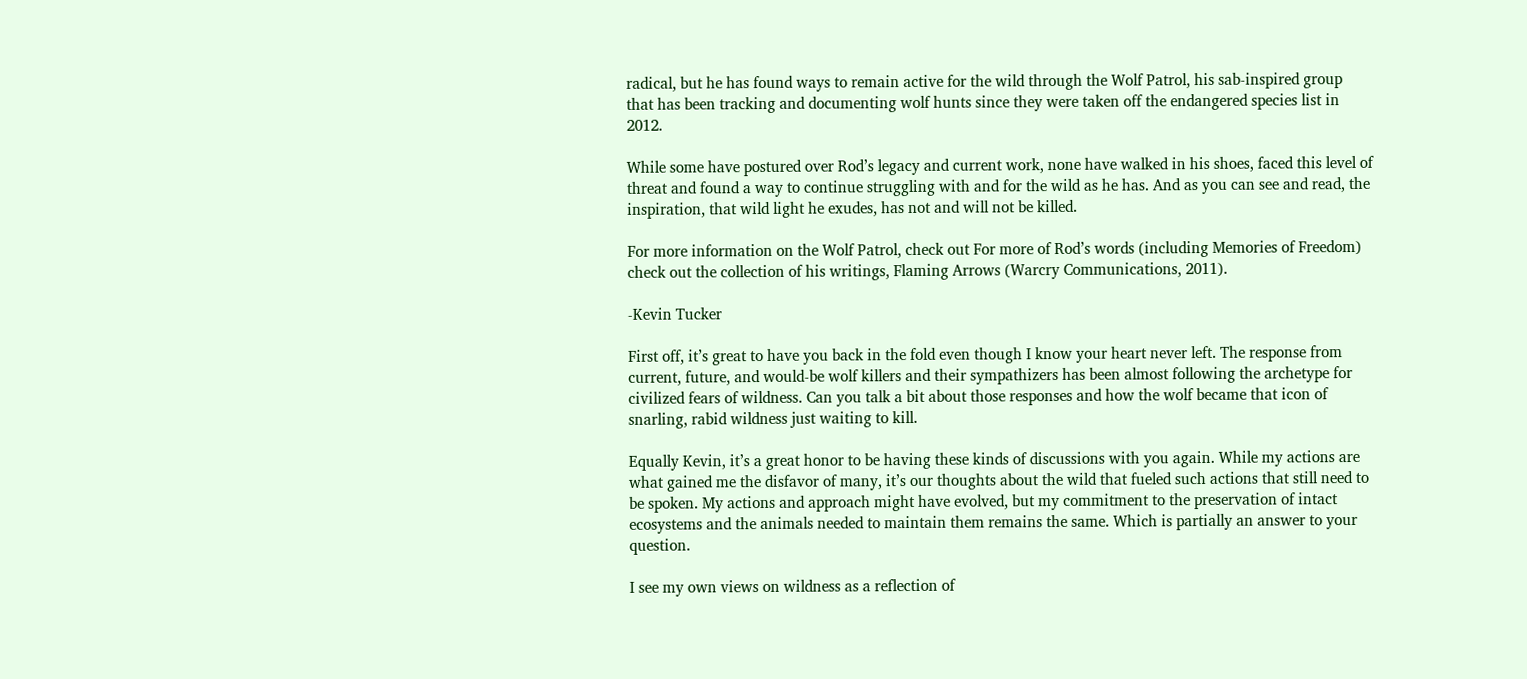radical, but he has found ways to remain active for the wild through the Wolf Patrol, his sab-inspired group that has been tracking and documenting wolf hunts since they were taken off the endangered species list in 2012.

While some have postured over Rod’s legacy and current work, none have walked in his shoes, faced this level of threat and found a way to continue struggling with and for the wild as he has. And as you can see and read, the inspiration, that wild light he exudes, has not and will not be killed.

For more information on the Wolf Patrol, check out For more of Rod’s words (including Memories of Freedom) check out the collection of his writings, Flaming Arrows (Warcry Communications, 2011).

-Kevin Tucker

First off, it’s great to have you back in the fold even though I know your heart never left. The response from current, future, and would-be wolf killers and their sympathizers has been almost following the archetype for civilized fears of wildness. Can you talk a bit about those responses and how the wolf became that icon of snarling, rabid wildness just waiting to kill.

Equally Kevin, it’s a great honor to be having these kinds of discussions with you again. While my actions are what gained me the disfavor of many, it’s our thoughts about the wild that fueled such actions that still need to be spoken. My actions and approach might have evolved, but my commitment to the preservation of intact ecosystems and the animals needed to maintain them remains the same. Which is partially an answer to your question.

I see my own views on wildness as a reflection of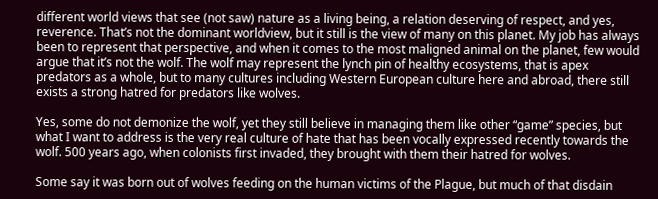different world views that see (not saw) nature as a living being, a relation deserving of respect, and yes, reverence. That’s not the dominant worldview, but it still is the view of many on this planet. My job has always been to represent that perspective, and when it comes to the most maligned animal on the planet, few would argue that it’s not the wolf. The wolf may represent the lynch pin of healthy ecosystems, that is apex predators as a whole, but to many cultures including Western European culture here and abroad, there still exists a strong hatred for predators like wolves.

Yes, some do not demonize the wolf, yet they still believe in managing them like other “game” species, but what I want to address is the very real culture of hate that has been vocally expressed recently towards the wolf. 500 years ago, when colonists first invaded, they brought with them their hatred for wolves.

Some say it was born out of wolves feeding on the human victims of the Plague, but much of that disdain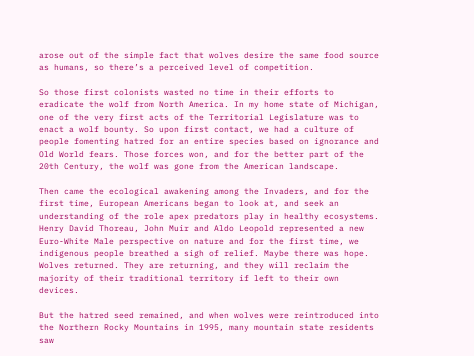arose out of the simple fact that wolves desire the same food source as humans, so there’s a perceived level of competition.

So those first colonists wasted no time in their efforts to eradicate the wolf from North America. In my home state of Michigan, one of the very first acts of the Territorial Legislature was to enact a wolf bounty. So upon first contact, we had a culture of people fomenting hatred for an entire species based on ignorance and Old World fears. Those forces won, and for the better part of the 20th Century, the wolf was gone from the American landscape.

Then came the ecological awakening among the Invaders, and for the first time, European Americans began to look at, and seek an understanding of the role apex predators play in healthy ecosystems. Henry David Thoreau, John Muir and Aldo Leopold represented a new Euro-White Male perspective on nature and for the first time, we indigenous people breathed a sigh of relief. Maybe there was hope. Wolves returned. They are returning, and they will reclaim the majority of their traditional territory if left to their own devices.

But the hatred seed remained, and when wolves were reintroduced into the Northern Rocky Mountains in 1995, many mountain state residents saw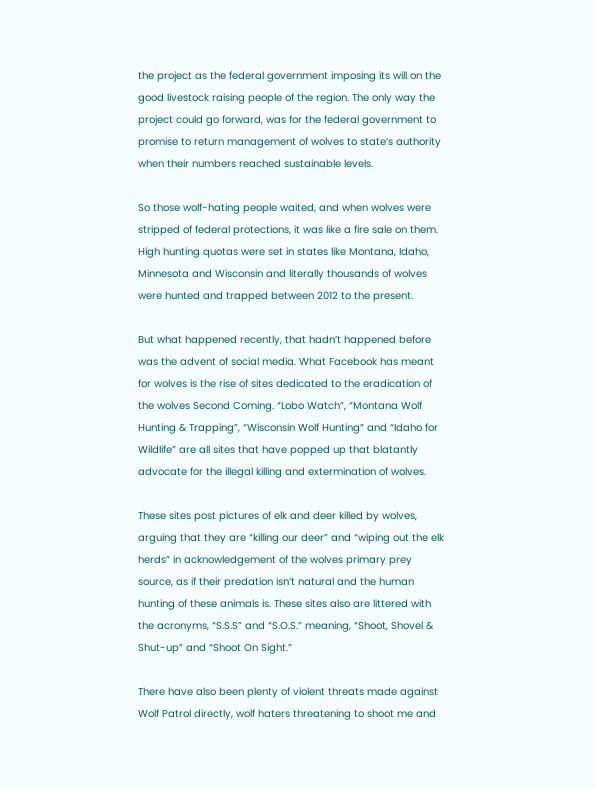the project as the federal government imposing its will on the good livestock raising people of the region. The only way the project could go forward, was for the federal government to promise to return management of wolves to state’s authority when their numbers reached sustainable levels.

So those wolf-hating people waited, and when wolves were stripped of federal protections, it was like a fire sale on them. High hunting quotas were set in states like Montana, Idaho, Minnesota and Wisconsin and literally thousands of wolves were hunted and trapped between 2012 to the present.

But what happened recently, that hadn’t happened before was the advent of social media. What Facebook has meant for wolves is the rise of sites dedicated to the eradication of the wolves Second Coming. “Lobo Watch”, “Montana Wolf Hunting & Trapping”, “Wisconsin Wolf Hunting” and “Idaho for Wildlife” are all sites that have popped up that blatantly advocate for the illegal killing and extermination of wolves.

These sites post pictures of elk and deer killed by wolves, arguing that they are “killing our deer” and “wiping out the elk herds” in acknowledgement of the wolves primary prey source, as if their predation isn’t natural and the human hunting of these animals is. These sites also are littered with the acronyms, “S.S.S” and “S.O.S.” meaning, “Shoot, Shovel & Shut-up” and “Shoot On Sight.”

There have also been plenty of violent threats made against Wolf Patrol directly, wolf haters threatening to shoot me and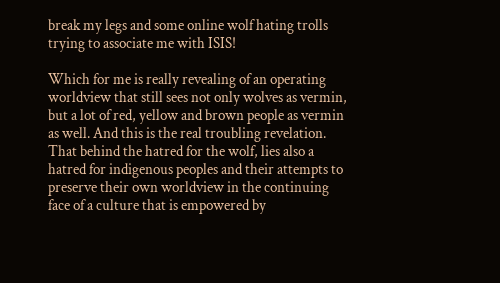break my legs and some online wolf hating trolls trying to associate me with ISIS!

Which for me is really revealing of an operating worldview that still sees not only wolves as vermin, but a lot of red, yellow and brown people as vermin as well. And this is the real troubling revelation. That behind the hatred for the wolf, lies also a hatred for indigenous peoples and their attempts to preserve their own worldview in the continuing face of a culture that is empowered by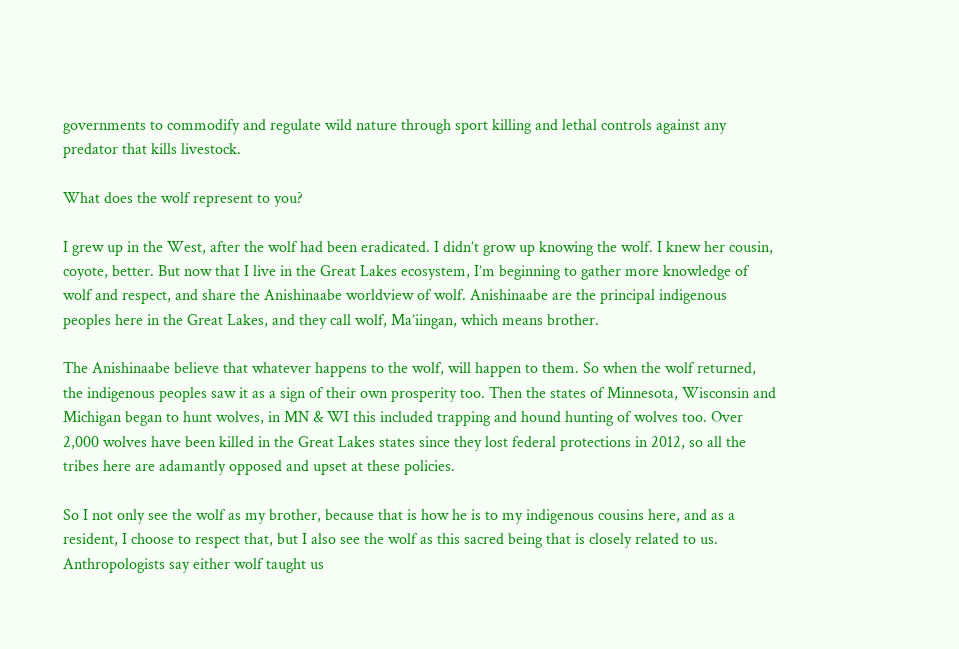governments to commodify and regulate wild nature through sport killing and lethal controls against any predator that kills livestock.

What does the wolf represent to you?

I grew up in the West, after the wolf had been eradicated. I didn’t grow up knowing the wolf. I knew her cousin, coyote, better. But now that I live in the Great Lakes ecosystem, I’m beginning to gather more knowledge of wolf and respect, and share the Anishinaabe worldview of wolf. Anishinaabe are the principal indigenous peoples here in the Great Lakes, and they call wolf, Ma’iingan, which means brother.

The Anishinaabe believe that whatever happens to the wolf, will happen to them. So when the wolf returned, the indigenous peoples saw it as a sign of their own prosperity too. Then the states of Minnesota, Wisconsin and Michigan began to hunt wolves, in MN & WI this included trapping and hound hunting of wolves too. Over 2,000 wolves have been killed in the Great Lakes states since they lost federal protections in 2012, so all the tribes here are adamantly opposed and upset at these policies.

So I not only see the wolf as my brother, because that is how he is to my indigenous cousins here, and as a resident, I choose to respect that, but I also see the wolf as this sacred being that is closely related to us. Anthropologists say either wolf taught us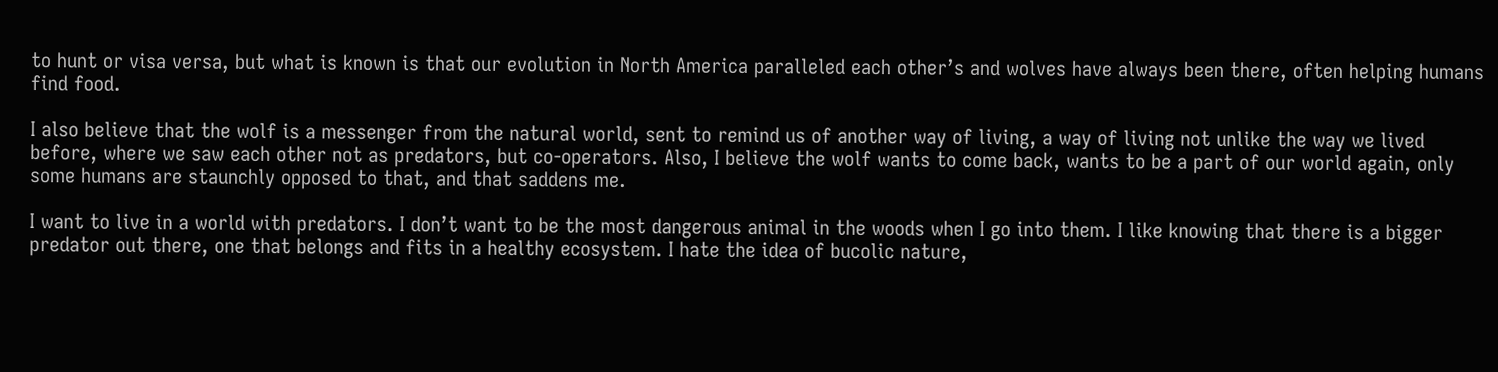to hunt or visa versa, but what is known is that our evolution in North America paralleled each other’s and wolves have always been there, often helping humans find food.

I also believe that the wolf is a messenger from the natural world, sent to remind us of another way of living, a way of living not unlike the way we lived before, where we saw each other not as predators, but co-operators. Also, I believe the wolf wants to come back, wants to be a part of our world again, only some humans are staunchly opposed to that, and that saddens me.

I want to live in a world with predators. I don’t want to be the most dangerous animal in the woods when I go into them. I like knowing that there is a bigger predator out there, one that belongs and fits in a healthy ecosystem. I hate the idea of bucolic nature,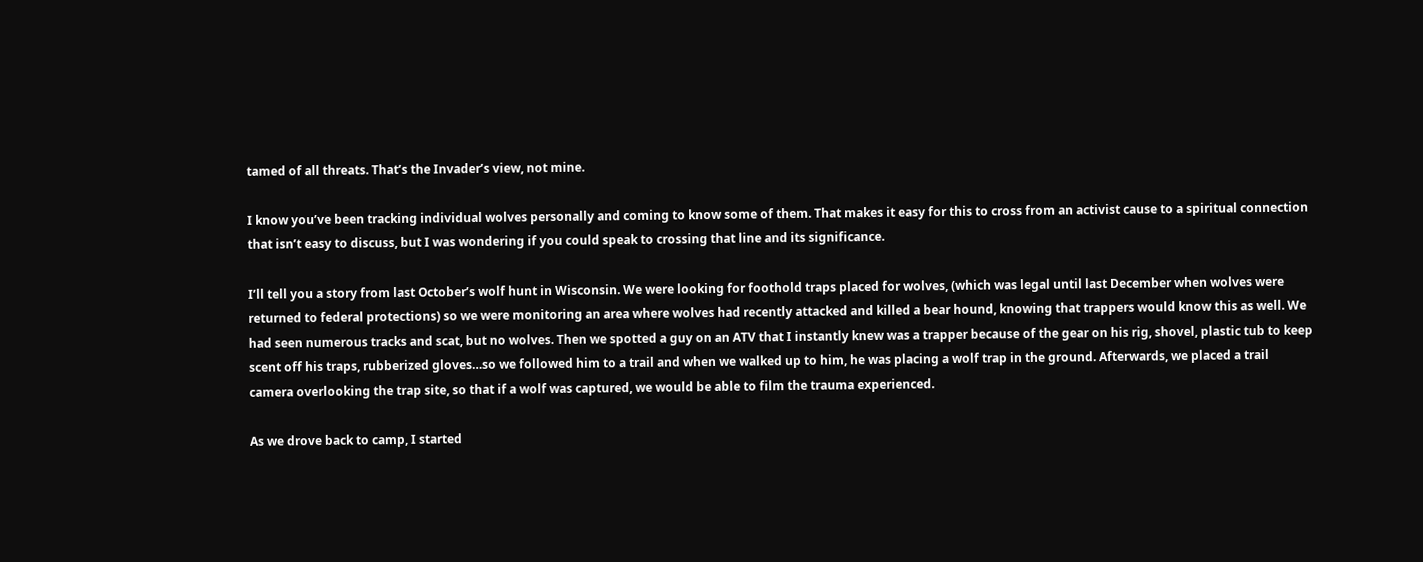tamed of all threats. That’s the Invader’s view, not mine.

I know you’ve been tracking individual wolves personally and coming to know some of them. That makes it easy for this to cross from an activist cause to a spiritual connection that isn’t easy to discuss, but I was wondering if you could speak to crossing that line and its significance.

I’ll tell you a story from last October’s wolf hunt in Wisconsin. We were looking for foothold traps placed for wolves, (which was legal until last December when wolves were returned to federal protections) so we were monitoring an area where wolves had recently attacked and killed a bear hound, knowing that trappers would know this as well. We had seen numerous tracks and scat, but no wolves. Then we spotted a guy on an ATV that I instantly knew was a trapper because of the gear on his rig, shovel, plastic tub to keep scent off his traps, rubberized gloves…so we followed him to a trail and when we walked up to him, he was placing a wolf trap in the ground. Afterwards, we placed a trail camera overlooking the trap site, so that if a wolf was captured, we would be able to film the trauma experienced.

As we drove back to camp, I started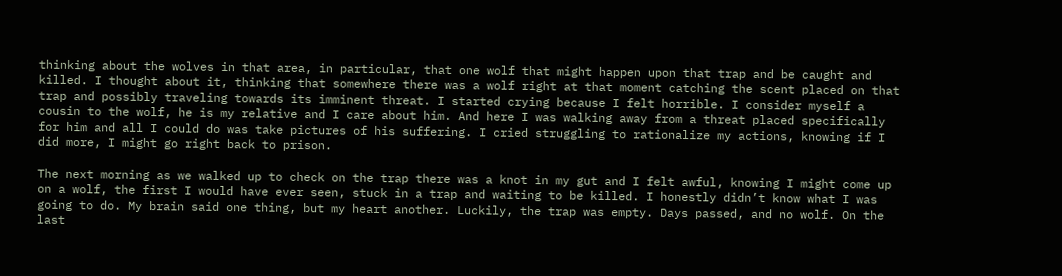thinking about the wolves in that area, in particular, that one wolf that might happen upon that trap and be caught and killed. I thought about it, thinking that somewhere there was a wolf right at that moment catching the scent placed on that trap and possibly traveling towards its imminent threat. I started crying because I felt horrible. I consider myself a cousin to the wolf, he is my relative and I care about him. And here I was walking away from a threat placed specifically for him and all I could do was take pictures of his suffering. I cried struggling to rationalize my actions, knowing if I did more, I might go right back to prison.

The next morning as we walked up to check on the trap there was a knot in my gut and I felt awful, knowing I might come up on a wolf, the first I would have ever seen, stuck in a trap and waiting to be killed. I honestly didn’t know what I was going to do. My brain said one thing, but my heart another. Luckily, the trap was empty. Days passed, and no wolf. On the last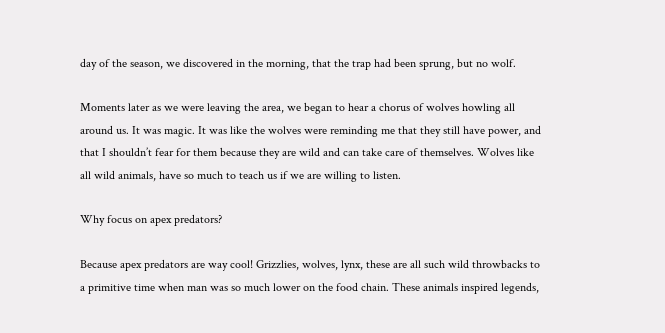day of the season, we discovered in the morning, that the trap had been sprung, but no wolf.

Moments later as we were leaving the area, we began to hear a chorus of wolves howling all around us. It was magic. It was like the wolves were reminding me that they still have power, and that I shouldn’t fear for them because they are wild and can take care of themselves. Wolves like all wild animals, have so much to teach us if we are willing to listen.

Why focus on apex predators?

Because apex predators are way cool! Grizzlies, wolves, lynx, these are all such wild throwbacks to a primitive time when man was so much lower on the food chain. These animals inspired legends,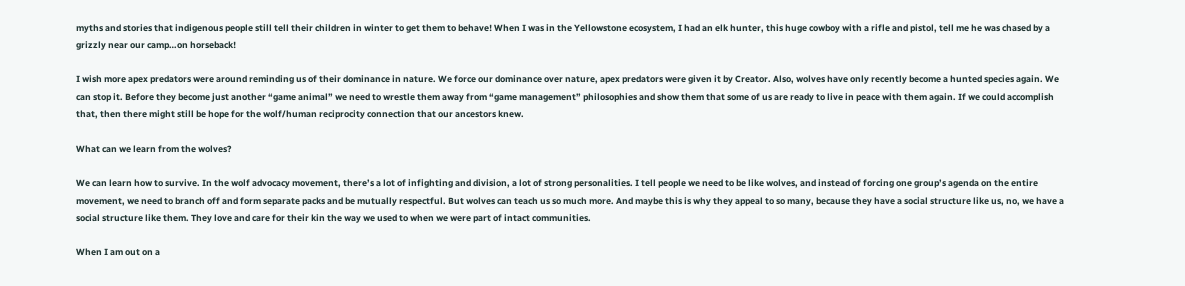myths and stories that indigenous people still tell their children in winter to get them to behave! When I was in the Yellowstone ecosystem, I had an elk hunter, this huge cowboy with a rifle and pistol, tell me he was chased by a grizzly near our camp…on horseback!

I wish more apex predators were around reminding us of their dominance in nature. We force our dominance over nature, apex predators were given it by Creator. Also, wolves have only recently become a hunted species again. We can stop it. Before they become just another “game animal” we need to wrestle them away from “game management” philosophies and show them that some of us are ready to live in peace with them again. If we could accomplish that, then there might still be hope for the wolf/human reciprocity connection that our ancestors knew.

What can we learn from the wolves?

We can learn how to survive. In the wolf advocacy movement, there’s a lot of infighting and division, a lot of strong personalities. I tell people we need to be like wolves, and instead of forcing one group’s agenda on the entire movement, we need to branch off and form separate packs and be mutually respectful. But wolves can teach us so much more. And maybe this is why they appeal to so many, because they have a social structure like us, no, we have a social structure like them. They love and care for their kin the way we used to when we were part of intact communities.

When I am out on a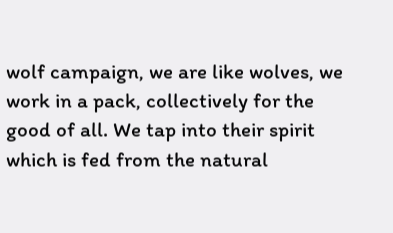wolf campaign, we are like wolves, we work in a pack, collectively for the good of all. We tap into their spirit which is fed from the natural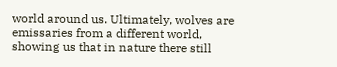world around us. Ultimately, wolves are emissaries from a different world, showing us that in nature there still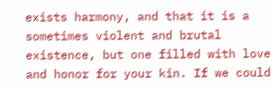exists harmony, and that it is a sometimes violent and brutal existence, but one filled with love and honor for your kin. If we could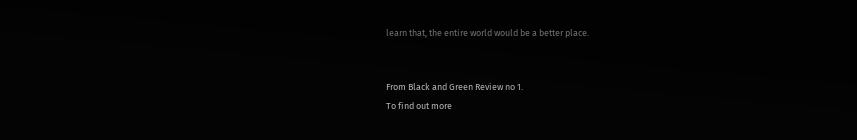learn that, the entire world would be a better place.


From Black and Green Review no 1.
To find out more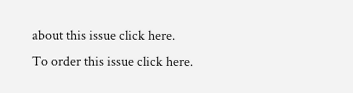about this issue click here.
To order this issue click here.